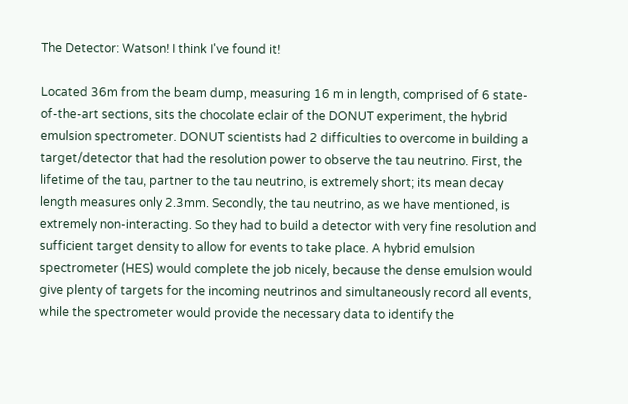The Detector: Watson! I think I've found it!

Located 36m from the beam dump, measuring 16 m in length, comprised of 6 state-of-the-art sections, sits the chocolate eclair of the DONUT experiment, the hybrid emulsion spectrometer. DONUT scientists had 2 difficulties to overcome in building a target/detector that had the resolution power to observe the tau neutrino. First, the lifetime of the tau, partner to the tau neutrino, is extremely short; its mean decay length measures only 2.3mm. Secondly, the tau neutrino, as we have mentioned, is extremely non-interacting. So they had to build a detector with very fine resolution and sufficient target density to allow for events to take place. A hybrid emulsion spectrometer (HES) would complete the job nicely, because the dense emulsion would give plenty of targets for the incoming neutrinos and simultaneously record all events, while the spectrometer would provide the necessary data to identify the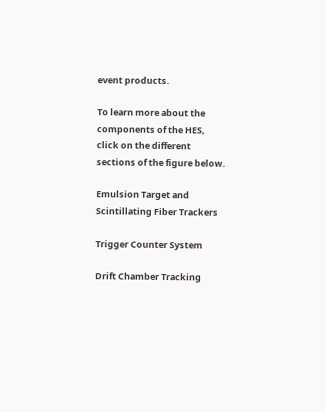event products.

To learn more about the components of the HES, click on the different sections of the figure below.

Emulsion Target and Scintillating Fiber Trackers

Trigger Counter System

Drift Chamber Tracking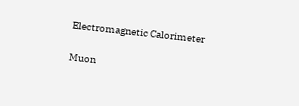Electromagnetic Calorimeter

Muon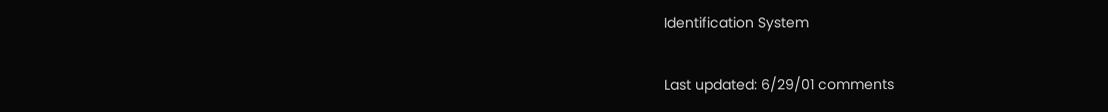Identification System

Last updated: 6/29/01 comments